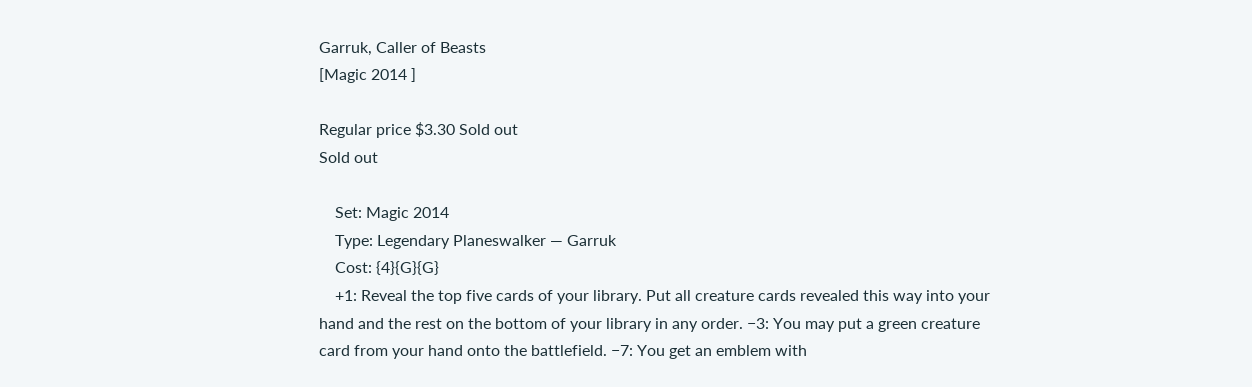Garruk, Caller of Beasts
[Magic 2014 ]

Regular price $3.30 Sold out
Sold out

    Set: Magic 2014
    Type: Legendary Planeswalker — Garruk
    Cost: {4}{G}{G}
    +1: Reveal the top five cards of your library. Put all creature cards revealed this way into your hand and the rest on the bottom of your library in any order. −3: You may put a green creature card from your hand onto the battlefield. −7: You get an emblem with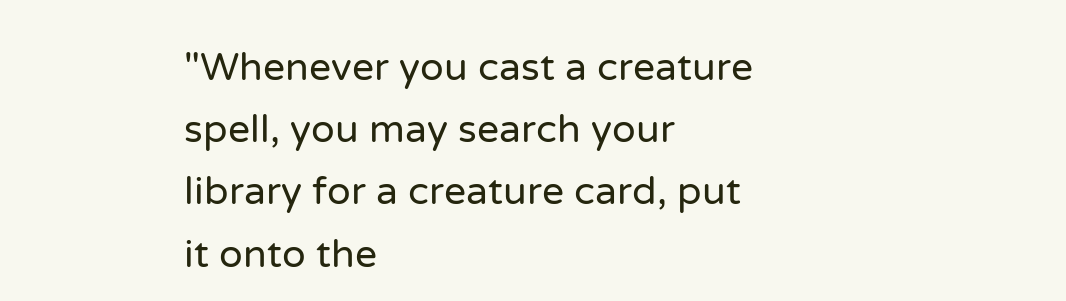"Whenever you cast a creature spell, you may search your library for a creature card, put it onto the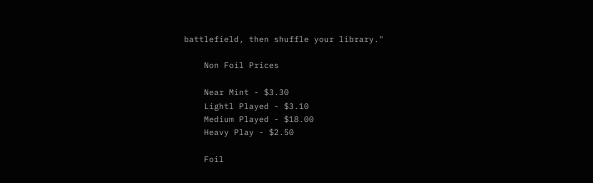battlefield, then shuffle your library."

    Non Foil Prices

    Near Mint - $3.30
    Lightl Played - $3.10
    Medium Played - $18.00
    Heavy Play - $2.50

    Foil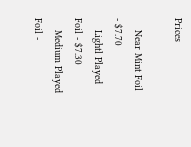Prices

    Near Mint Foil - $7.70
    Lightl Played Foil - $7.30
    Medium Played Foil -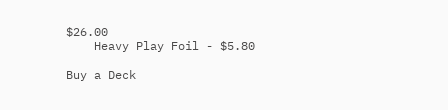$26.00
    Heavy Play Foil - $5.80

Buy a Deck